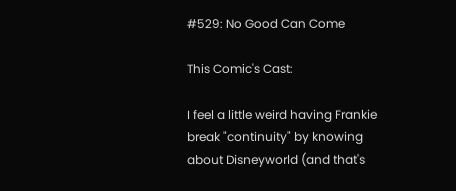#529: No Good Can Come

This Comic's Cast:

I feel a little weird having Frankie break "continuity" by knowing about Disneyworld (and that's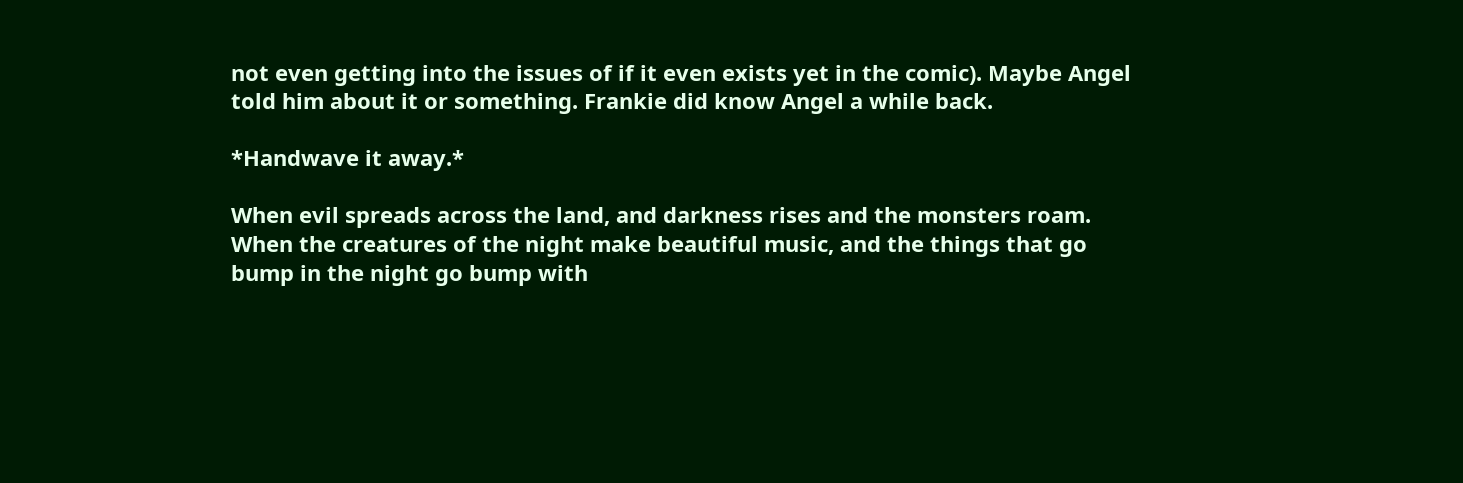not even getting into the issues of if it even exists yet in the comic). Maybe Angel told him about it or something. Frankie did know Angel a while back.

*Handwave it away.*

When evil spreads across the land, and darkness rises and the monsters roam. When the creatures of the night make beautiful music, and the things that go bump in the night go bump with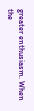greater enthusiasm. When the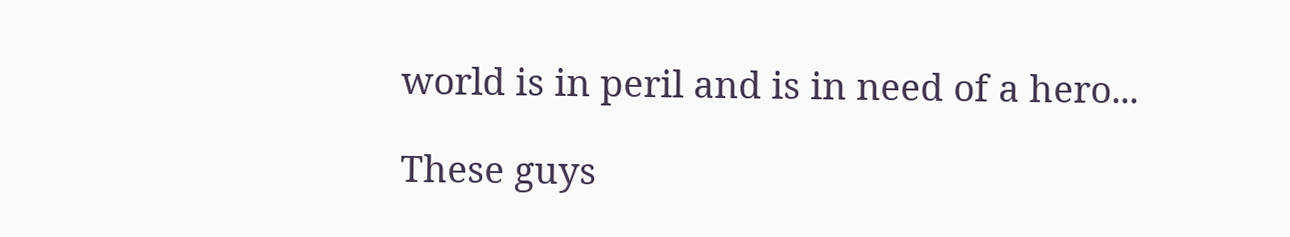world is in peril and is in need of a hero...

These guys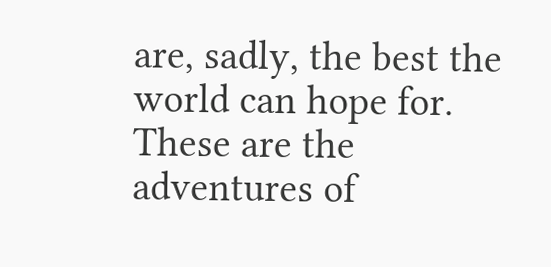are, sadly, the best the world can hope for. These are the adventures of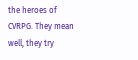the heroes of CVRPG. They mean well, they try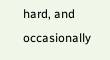hard, and occasionally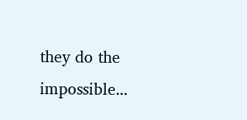they do the impossible...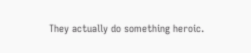They actually do something heroic.